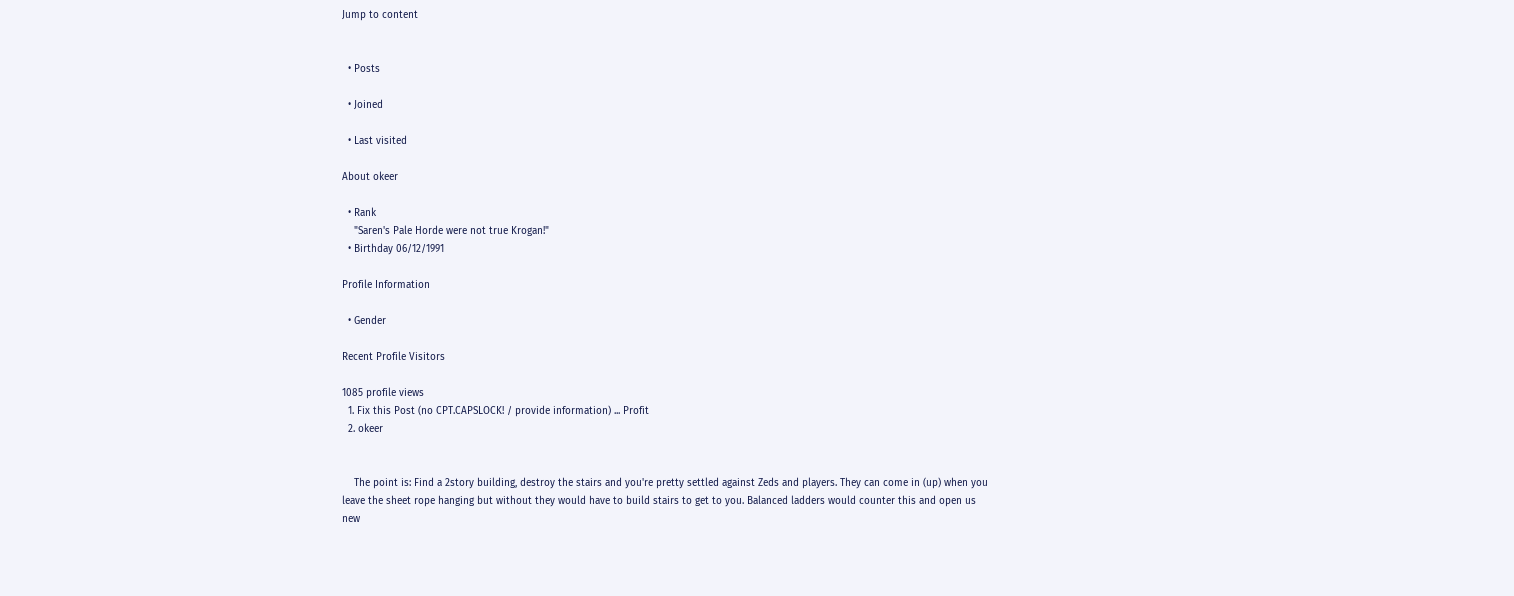Jump to content


  • Posts

  • Joined

  • Last visited

About okeer

  • Rank
    "Saren's Pale Horde were not true Krogan!"
  • Birthday 06/12/1991

Profile Information

  • Gender

Recent Profile Visitors

1085 profile views
  1. Fix this Post (no CPT.CAPSLOCK! / provide information) ... Profit
  2. okeer


    The point is: Find a 2story building, destroy the stairs and you're pretty settled against Zeds and players. They can come in (up) when you leave the sheet rope hanging but without they would have to build stairs to get to you. Balanced ladders would counter this and open us new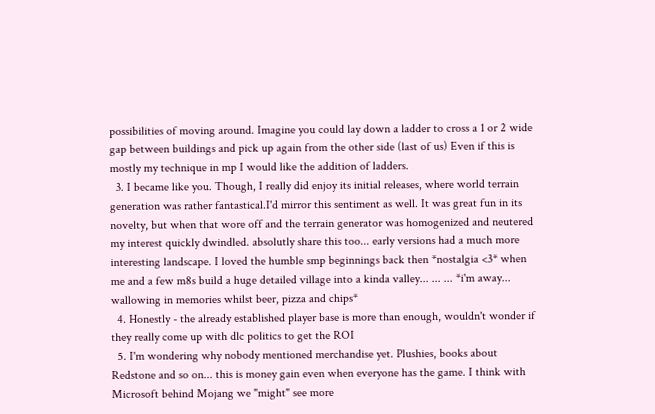possibilities of moving around. Imagine you could lay down a ladder to cross a 1 or 2 wide gap between buildings and pick up again from the other side (last of us) Even if this is mostly my technique in mp I would like the addition of ladders.
  3. I became like you. Though, I really did enjoy its initial releases, where world terrain generation was rather fantastical.I'd mirror this sentiment as well. It was great fun in its novelty, but when that wore off and the terrain generator was homogenized and neutered my interest quickly dwindled. absolutly share this too... early versions had a much more interesting landscape. I loved the humble smp beginnings back then *nostalgia <3* when me and a few m8s build a huge detailed village into a kinda valley... ... ... *i'm away... wallowing in memories whilst beer, pizza and chips*
  4. Honestly - the already established player base is more than enough, wouldn't wonder if they really come up with dlc politics to get the ROI
  5. I'm wondering why nobody mentioned merchandise yet. Plushies, books about Redstone and so on... this is money gain even when everyone has the game. I think with Microsoft behind Mojang we "might" see more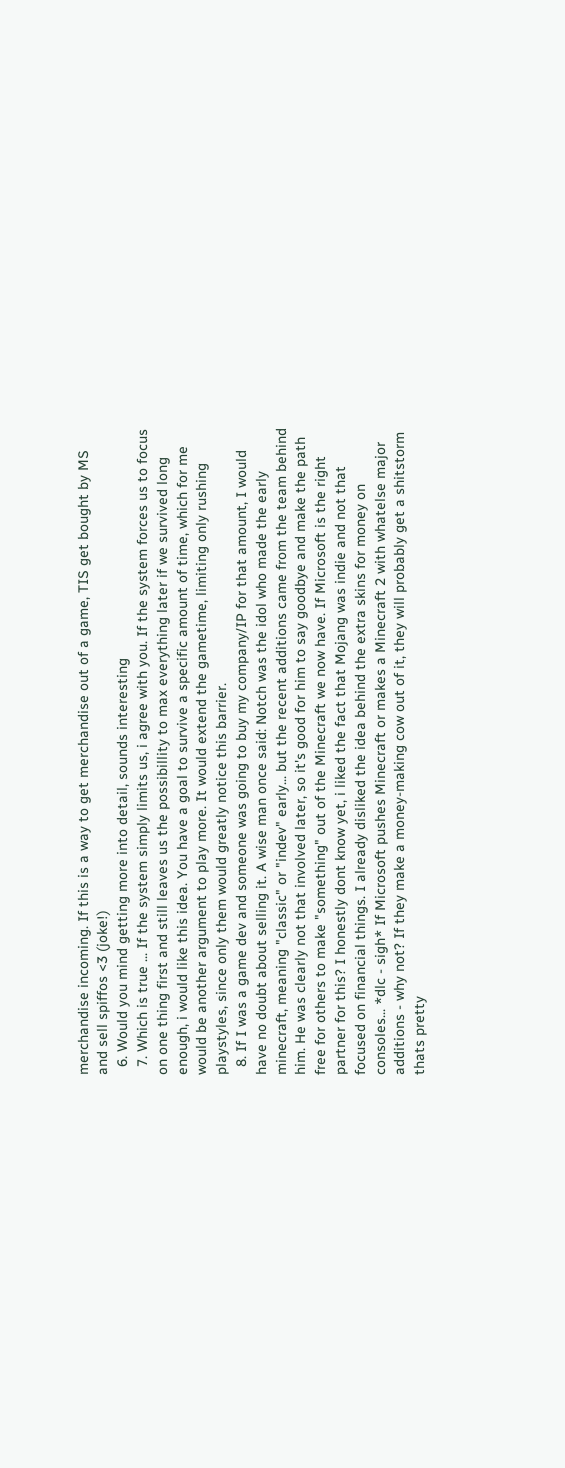merchandise incoming. If this is a way to get merchandise out of a game, TIS get bought by MS and sell spiffos <3 (joke!)
  6. Would you mind getting more into detail, sounds interesting
  7. Which is true ... If the system simply limits us, i agree with you. If the system forces us to focus on one thing first and still leaves us the possibillity to max everything later if we survived long enough, i would like this idea. You have a goal to survive a specific amount of time, which for me would be another argument to play more. It would extend the gametime, limiting only rushing playstyles, since only them would greatly notice this barrier.
  8. If I was a game dev and someone was going to buy my company/IP for that amount, I would have no doubt about selling it. A wise man once said: Notch was the idol who made the early minecraft, meaning "classic" or "indev" early... but the recent additions came from the team behind him. He was clearly not that involved later, so it's good for him to say goodbye and make the path free for others to make "something" out of the Minecraft we now have. If Microsoft is the right partner for this? I honestly dont know yet, i liked the fact that Mojang was indie and not that focused on financial things. I already disliked the idea behind the extra skins for money on consoles... *dlc - sigh* If Microsoft pushes Minecraft or makes a Minecraft 2 with whatelse major additions - why not? If they make a money-making cow out of it, they will probably get a shitstorm thats pretty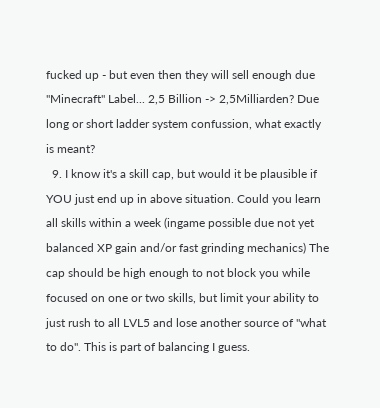fucked up - but even then they will sell enough due "Minecraft" Label... 2,5 Billion -> 2,5Milliarden? Due long or short ladder system confussion, what exactly is meant?
  9. I know it's a skill cap, but would it be plausible if YOU just end up in above situation. Could you learn all skills within a week (ingame possible due not yet balanced XP gain and/or fast grinding mechanics) The cap should be high enough to not block you while focused on one or two skills, but limit your ability to just rush to all LVL5 and lose another source of "what to do". This is part of balancing I guess.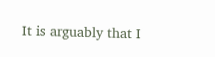It is arguably that I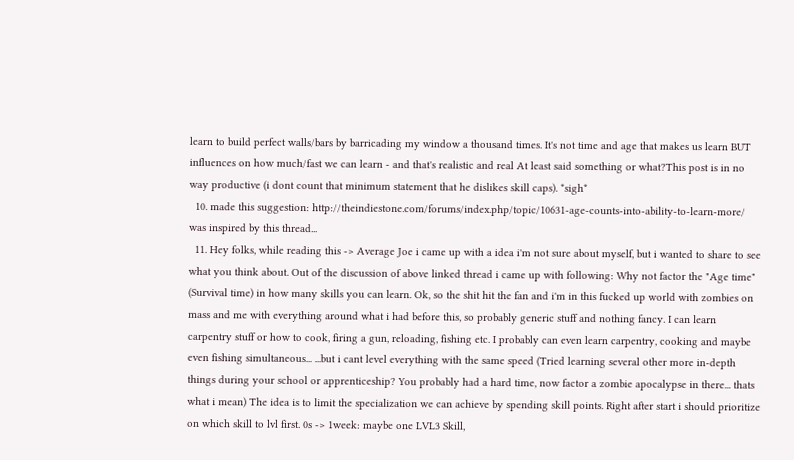learn to build perfect walls/bars by barricading my window a thousand times. It's not time and age that makes us learn BUT influences on how much/fast we can learn - and that's realistic and real At least said something or what?This post is in no way productive (i dont count that minimum statement that he dislikes skill caps). *sigh*
  10. made this suggestion: http://theindiestone.com/forums/index.php/topic/10631-age-counts-into-ability-to-learn-more/ was inspired by this thread...
  11. Hey folks, while reading this -> Average Joe i came up with a idea i'm not sure about myself, but i wanted to share to see what you think about. Out of the discussion of above linked thread i came up with following: Why not factor the "Age time" (Survival time) in how many skills you can learn. Ok, so the shit hit the fan and i'm in this fucked up world with zombies on mass and me with everything around what i had before this, so probably generic stuff and nothing fancy. I can learn carpentry stuff or how to cook, firing a gun, reloading, fishing etc. I probably can even learn carpentry, cooking and maybe even fishing simultaneous... ...but i cant level everything with the same speed (Tried learning several other more in-depth things during your school or apprenticeship? You probably had a hard time, now factor a zombie apocalypse in there... thats what i mean) The idea is to limit the specialization we can achieve by spending skill points. Right after start i should prioritize on which skill to lvl first. 0s -> 1week: maybe one LVL3 Skill,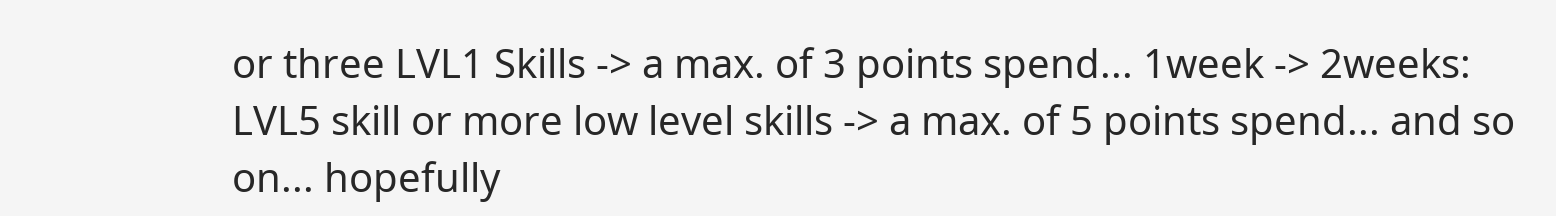or three LVL1 Skills -> a max. of 3 points spend... 1week -> 2weeks: LVL5 skill or more low level skills -> a max. of 5 points spend... and so on... hopefully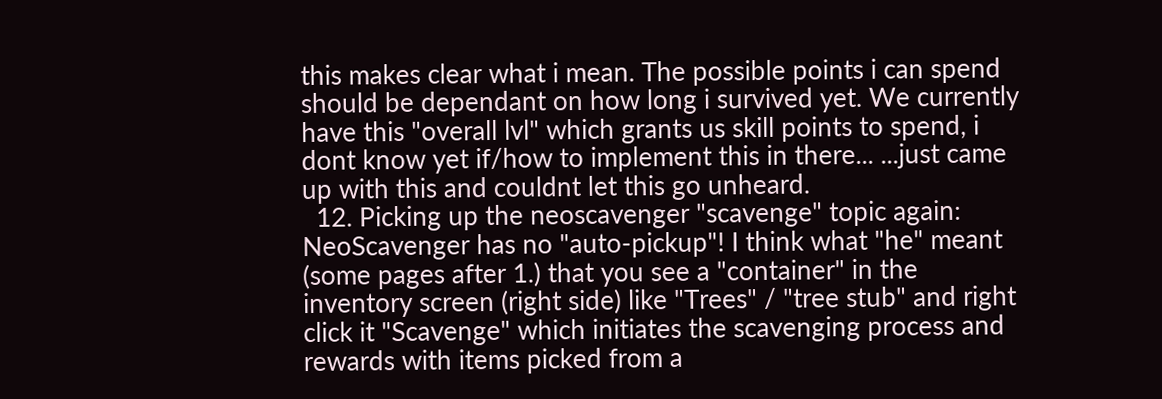this makes clear what i mean. The possible points i can spend should be dependant on how long i survived yet. We currently have this "overall lvl" which grants us skill points to spend, i dont know yet if/how to implement this in there... ...just came up with this and couldnt let this go unheard.
  12. Picking up the neoscavenger "scavenge" topic again: NeoScavenger has no "auto-pickup"! I think what "he" meant (some pages after 1.) that you see a "container" in the inventory screen (right side) like "Trees" / "tree stub" and right click it "Scavenge" which initiates the scavenging process and rewards with items picked from a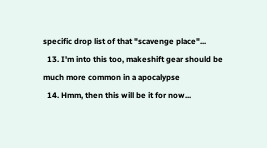specific drop list of that "scavenge place"...
  13. I'm into this too, makeshift gear should be much more common in a apocalypse
  14. Hmm, then this will be it for now...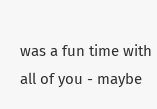was a fun time with all of you - maybe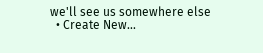we'll see us somewhere else
  • Create New...